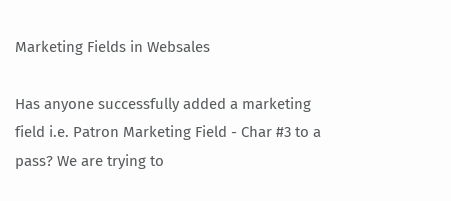Marketing Fields in Websales

Has anyone successfully added a marketing field i.e. Patron Marketing Field - Char #3 to a pass? We are trying to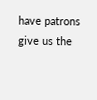have patrons give us the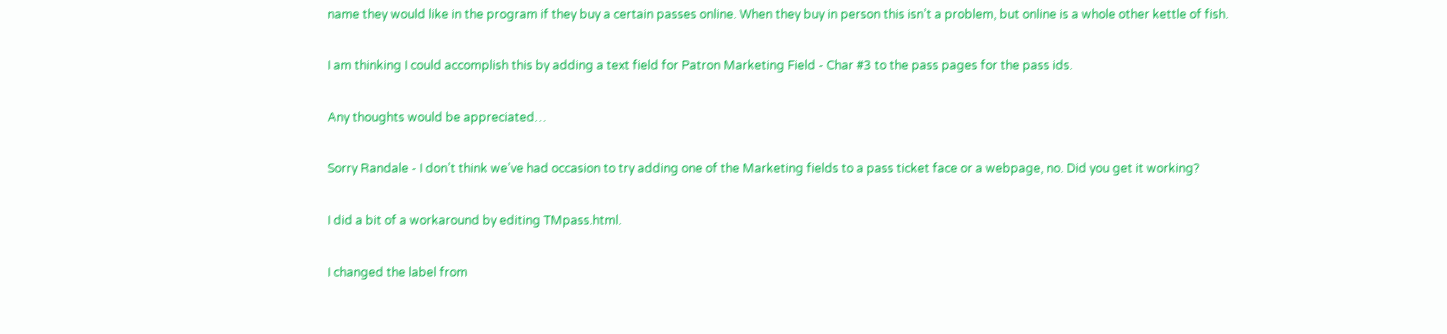name they would like in the program if they buy a certain passes online. When they buy in person this isn’t a problem, but online is a whole other kettle of fish.

I am thinking I could accomplish this by adding a text field for Patron Marketing Field - Char #3 to the pass pages for the pass ids.

Any thoughts would be appreciated…

Sorry Randale - I don’t think we’ve had occasion to try adding one of the Marketing fields to a pass ticket face or a webpage, no. Did you get it working?

I did a bit of a workaround by editing TMpass.html.

I changed the label from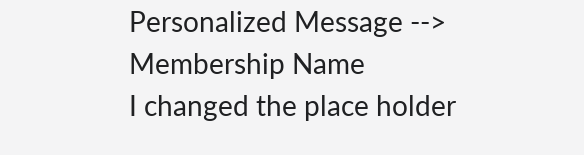Personalized Message --> Membership Name
I changed the place holder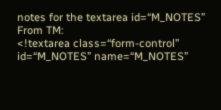notes for the textarea id=“M_NOTES”
From TM:
<!textarea class=“form-control” id=“M_NOTES” name=“M_NOTES”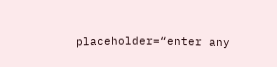placeholder=“enter any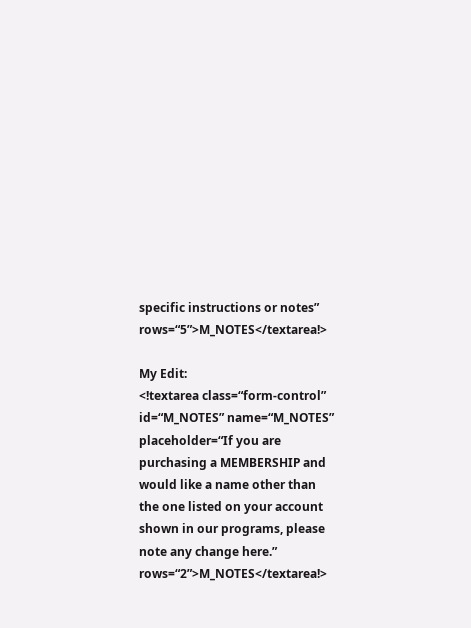specific instructions or notes” rows=“5”>M_NOTES</textarea!>

My Edit:
<!textarea class=“form-control” id=“M_NOTES” name=“M_NOTES” placeholder=“If you are purchasing a MEMBERSHIP and would like a name other than the one listed on your account shown in our programs, please note any change here.” rows=“2”>M_NOTES</textarea!>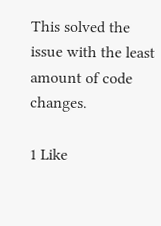This solved the issue with the least amount of code changes.

1 Like